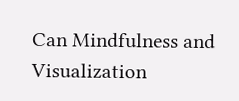Can Mindfulness and Visualization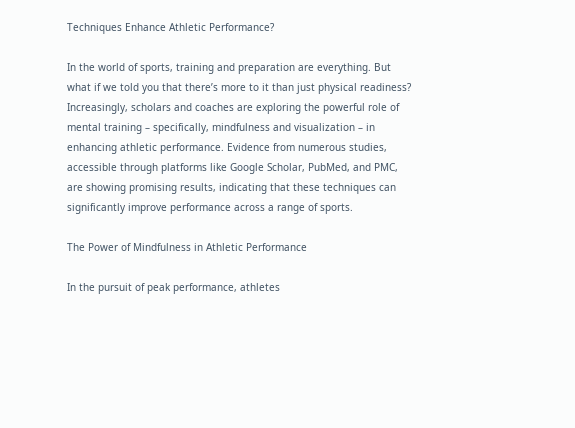Techniques Enhance Athletic Performance?

In the world of sports, training and preparation are everything. But what if we told you that there’s more to it than just physical readiness? Increasingly, scholars and coaches are exploring the powerful role of mental training – specifically, mindfulness and visualization – in enhancing athletic performance. Evidence from numerous studies, accessible through platforms like Google Scholar, PubMed, and PMC, are showing promising results, indicating that these techniques can significantly improve performance across a range of sports.

The Power of Mindfulness in Athletic Performance

In the pursuit of peak performance, athletes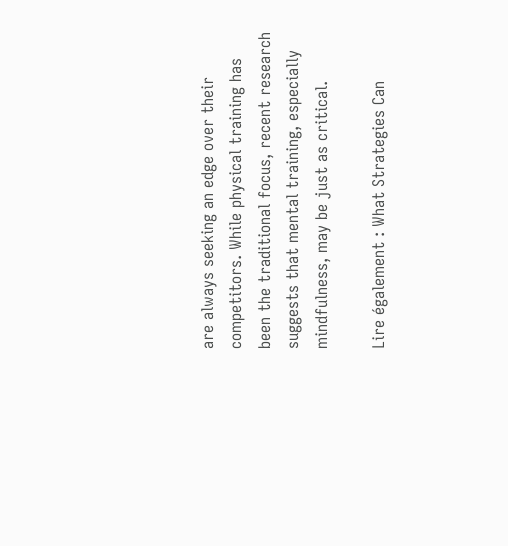are always seeking an edge over their competitors. While physical training has been the traditional focus, recent research suggests that mental training, especially mindfulness, may be just as critical.

Lire également : What Strategies Can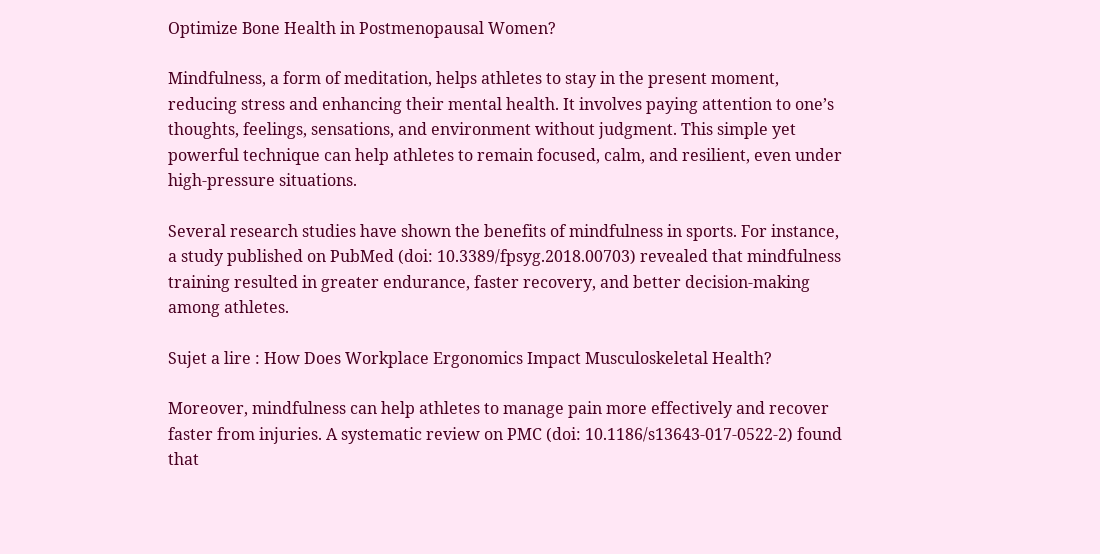Optimize Bone Health in Postmenopausal Women?

Mindfulness, a form of meditation, helps athletes to stay in the present moment, reducing stress and enhancing their mental health. It involves paying attention to one’s thoughts, feelings, sensations, and environment without judgment. This simple yet powerful technique can help athletes to remain focused, calm, and resilient, even under high-pressure situations.

Several research studies have shown the benefits of mindfulness in sports. For instance, a study published on PubMed (doi: 10.3389/fpsyg.2018.00703) revealed that mindfulness training resulted in greater endurance, faster recovery, and better decision-making among athletes.

Sujet a lire : How Does Workplace Ergonomics Impact Musculoskeletal Health?

Moreover, mindfulness can help athletes to manage pain more effectively and recover faster from injuries. A systematic review on PMC (doi: 10.1186/s13643-017-0522-2) found that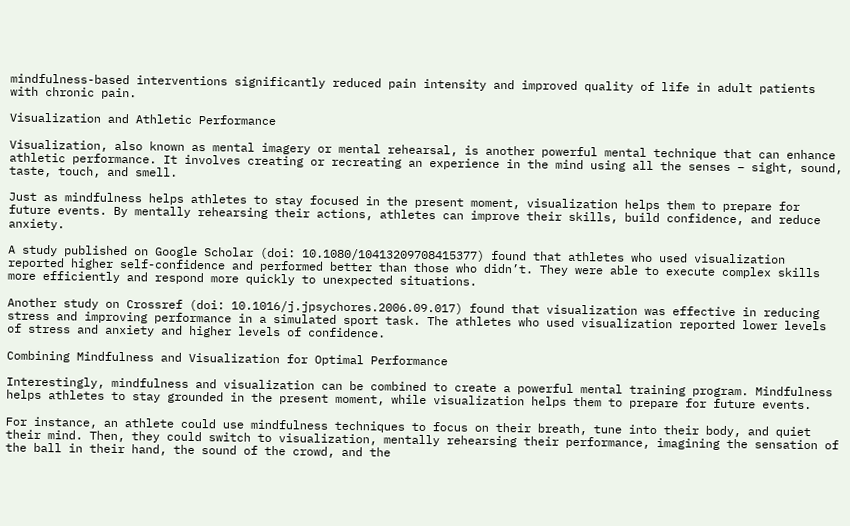mindfulness-based interventions significantly reduced pain intensity and improved quality of life in adult patients with chronic pain.

Visualization and Athletic Performance

Visualization, also known as mental imagery or mental rehearsal, is another powerful mental technique that can enhance athletic performance. It involves creating or recreating an experience in the mind using all the senses – sight, sound, taste, touch, and smell.

Just as mindfulness helps athletes to stay focused in the present moment, visualization helps them to prepare for future events. By mentally rehearsing their actions, athletes can improve their skills, build confidence, and reduce anxiety.

A study published on Google Scholar (doi: 10.1080/10413209708415377) found that athletes who used visualization reported higher self-confidence and performed better than those who didn’t. They were able to execute complex skills more efficiently and respond more quickly to unexpected situations.

Another study on Crossref (doi: 10.1016/j.jpsychores.2006.09.017) found that visualization was effective in reducing stress and improving performance in a simulated sport task. The athletes who used visualization reported lower levels of stress and anxiety and higher levels of confidence.

Combining Mindfulness and Visualization for Optimal Performance

Interestingly, mindfulness and visualization can be combined to create a powerful mental training program. Mindfulness helps athletes to stay grounded in the present moment, while visualization helps them to prepare for future events.

For instance, an athlete could use mindfulness techniques to focus on their breath, tune into their body, and quiet their mind. Then, they could switch to visualization, mentally rehearsing their performance, imagining the sensation of the ball in their hand, the sound of the crowd, and the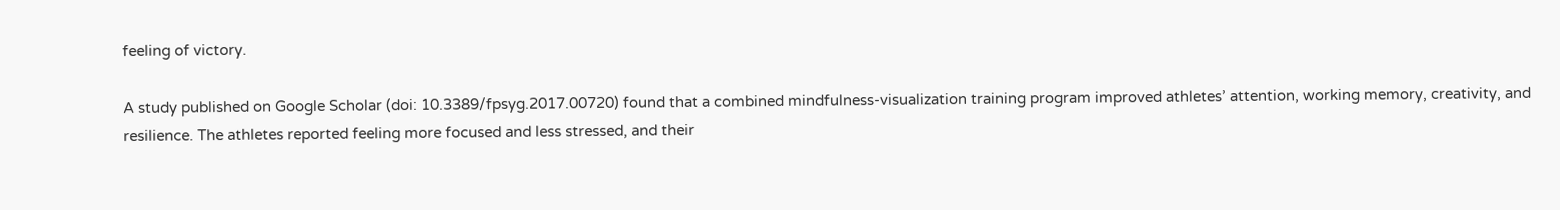feeling of victory.

A study published on Google Scholar (doi: 10.3389/fpsyg.2017.00720) found that a combined mindfulness-visualization training program improved athletes’ attention, working memory, creativity, and resilience. The athletes reported feeling more focused and less stressed, and their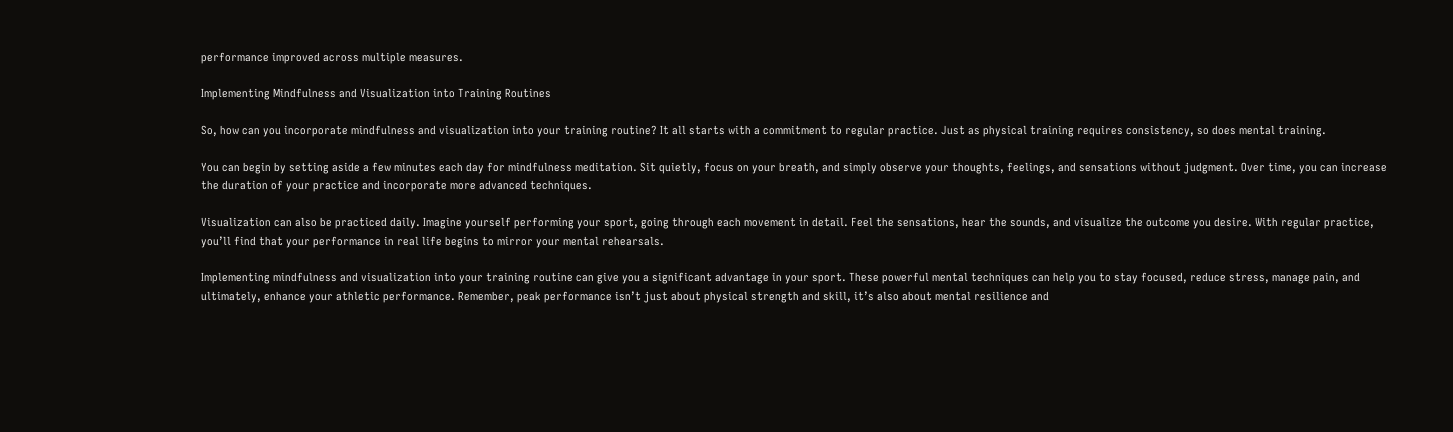performance improved across multiple measures.

Implementing Mindfulness and Visualization into Training Routines

So, how can you incorporate mindfulness and visualization into your training routine? It all starts with a commitment to regular practice. Just as physical training requires consistency, so does mental training.

You can begin by setting aside a few minutes each day for mindfulness meditation. Sit quietly, focus on your breath, and simply observe your thoughts, feelings, and sensations without judgment. Over time, you can increase the duration of your practice and incorporate more advanced techniques.

Visualization can also be practiced daily. Imagine yourself performing your sport, going through each movement in detail. Feel the sensations, hear the sounds, and visualize the outcome you desire. With regular practice, you’ll find that your performance in real life begins to mirror your mental rehearsals.

Implementing mindfulness and visualization into your training routine can give you a significant advantage in your sport. These powerful mental techniques can help you to stay focused, reduce stress, manage pain, and ultimately, enhance your athletic performance. Remember, peak performance isn’t just about physical strength and skill, it’s also about mental resilience and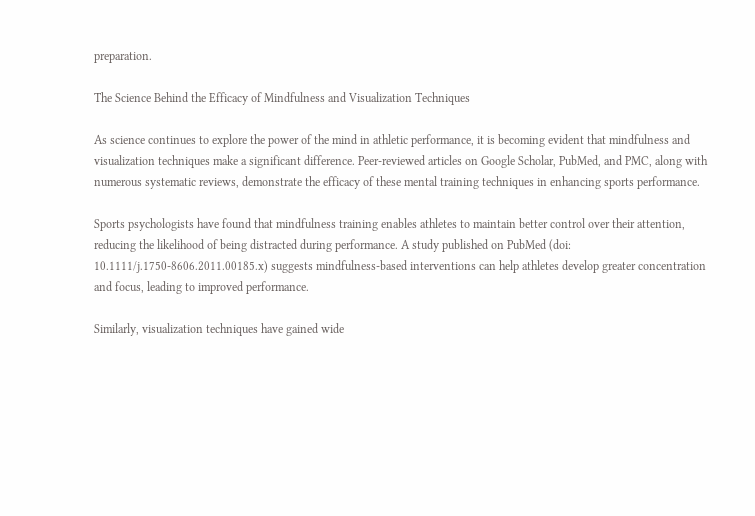preparation.

The Science Behind the Efficacy of Mindfulness and Visualization Techniques

As science continues to explore the power of the mind in athletic performance, it is becoming evident that mindfulness and visualization techniques make a significant difference. Peer-reviewed articles on Google Scholar, PubMed, and PMC, along with numerous systematic reviews, demonstrate the efficacy of these mental training techniques in enhancing sports performance.

Sports psychologists have found that mindfulness training enables athletes to maintain better control over their attention, reducing the likelihood of being distracted during performance. A study published on PubMed (doi: 10.1111/j.1750-8606.2011.00185.x) suggests mindfulness-based interventions can help athletes develop greater concentration and focus, leading to improved performance.

Similarly, visualization techniques have gained wide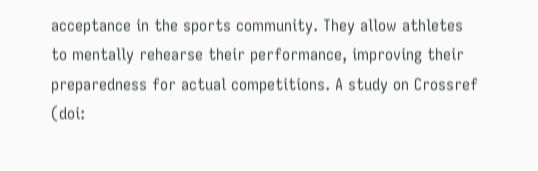acceptance in the sports community. They allow athletes to mentally rehearse their performance, improving their preparedness for actual competitions. A study on Crossref (doi: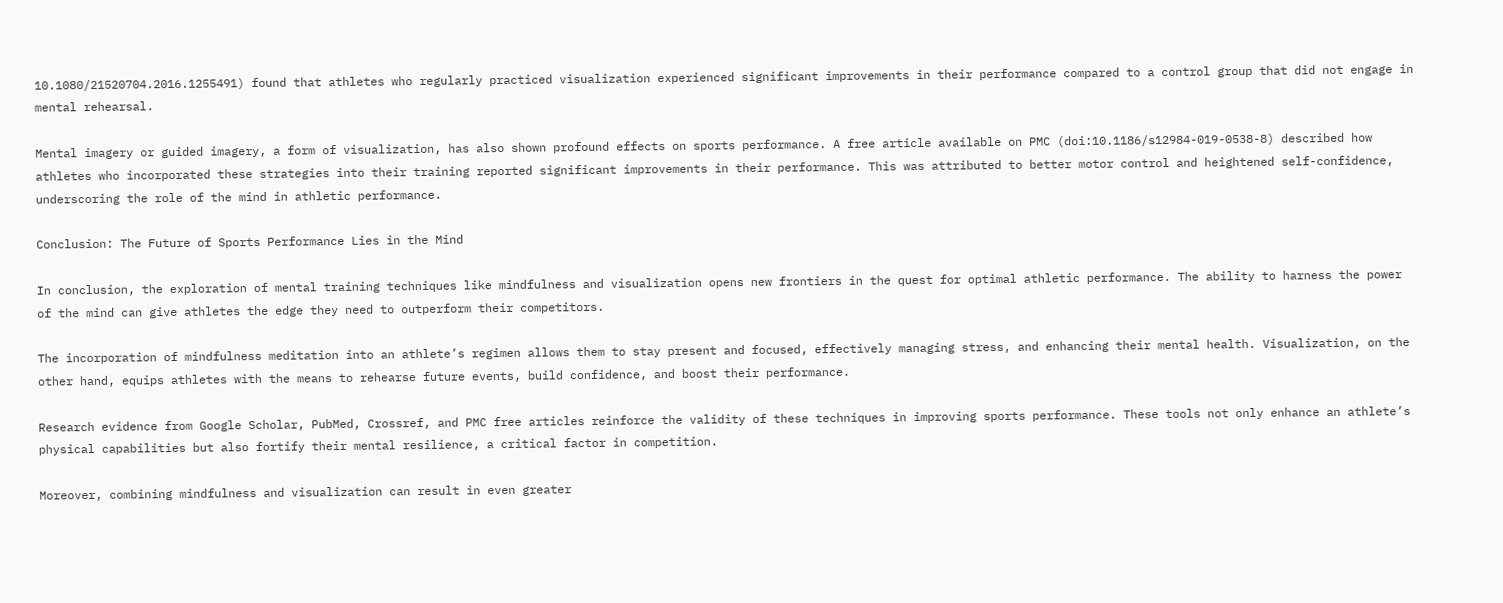10.1080/21520704.2016.1255491) found that athletes who regularly practiced visualization experienced significant improvements in their performance compared to a control group that did not engage in mental rehearsal.

Mental imagery or guided imagery, a form of visualization, has also shown profound effects on sports performance. A free article available on PMC (doi:10.1186/s12984-019-0538-8) described how athletes who incorporated these strategies into their training reported significant improvements in their performance. This was attributed to better motor control and heightened self-confidence, underscoring the role of the mind in athletic performance.

Conclusion: The Future of Sports Performance Lies in the Mind

In conclusion, the exploration of mental training techniques like mindfulness and visualization opens new frontiers in the quest for optimal athletic performance. The ability to harness the power of the mind can give athletes the edge they need to outperform their competitors.

The incorporation of mindfulness meditation into an athlete’s regimen allows them to stay present and focused, effectively managing stress, and enhancing their mental health. Visualization, on the other hand, equips athletes with the means to rehearse future events, build confidence, and boost their performance.

Research evidence from Google Scholar, PubMed, Crossref, and PMC free articles reinforce the validity of these techniques in improving sports performance. These tools not only enhance an athlete’s physical capabilities but also fortify their mental resilience, a critical factor in competition.

Moreover, combining mindfulness and visualization can result in even greater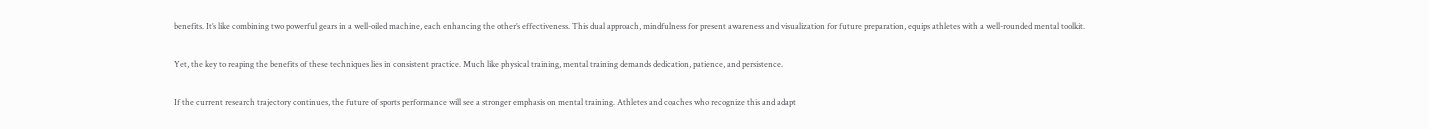benefits. It’s like combining two powerful gears in a well-oiled machine, each enhancing the other’s effectiveness. This dual approach, mindfulness for present awareness and visualization for future preparation, equips athletes with a well-rounded mental toolkit.

Yet, the key to reaping the benefits of these techniques lies in consistent practice. Much like physical training, mental training demands dedication, patience, and persistence.

If the current research trajectory continues, the future of sports performance will see a stronger emphasis on mental training. Athletes and coaches who recognize this and adapt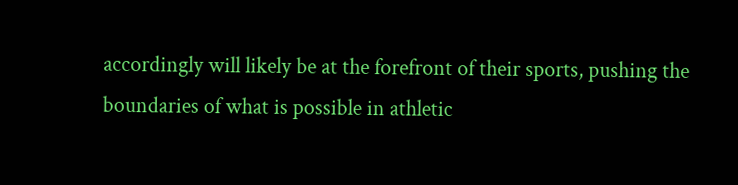accordingly will likely be at the forefront of their sports, pushing the boundaries of what is possible in athletic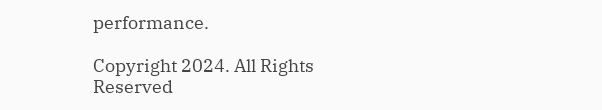performance.

Copyright 2024. All Rights Reserved